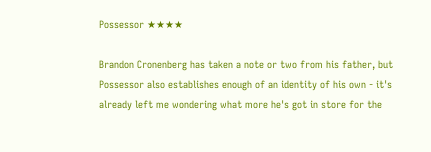Possessor ★★★★

Brandon Cronenberg has taken a note or two from his father, but Possessor also establishes enough of an identity of his own - it's already left me wondering what more he's got in store for the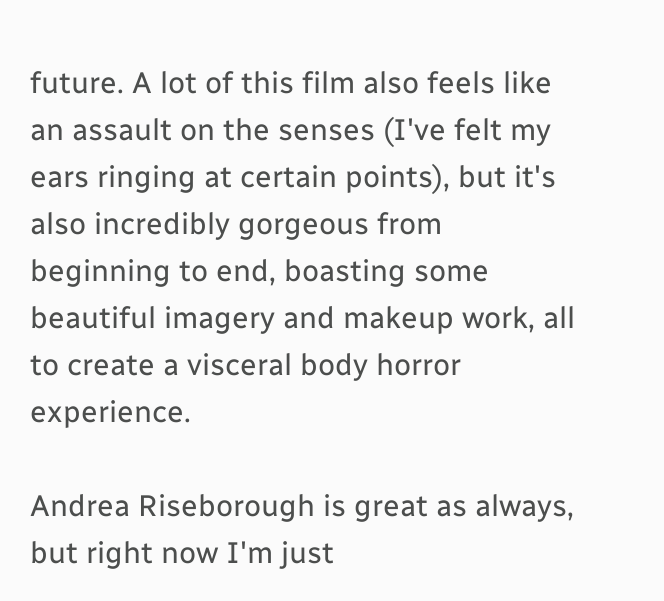future. A lot of this film also feels like an assault on the senses (I've felt my ears ringing at certain points), but it's also incredibly gorgeous from beginning to end, boasting some beautiful imagery and makeup work, all to create a visceral body horror experience.

Andrea Riseborough is great as always, but right now I'm just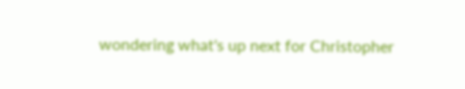wondering what's up next for Christopher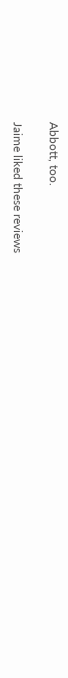Abbott, too.

Jaime liked these reviews